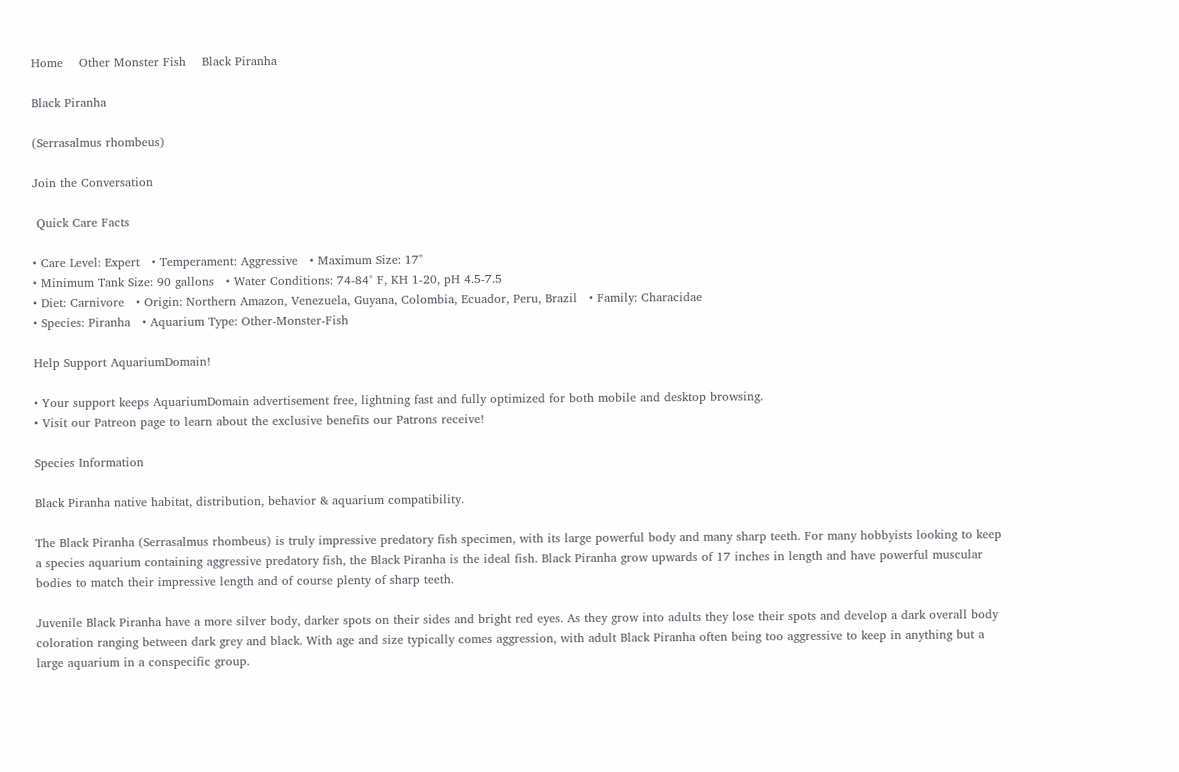Home    Other Monster Fish    Black Piranha

Black Piranha

(Serrasalmus rhombeus)

Join the Conversation

 Quick Care Facts

• Care Level: Expert   • Temperament: Aggressive   • Maximum Size: 17"
• Minimum Tank Size: 90 gallons   • Water Conditions: 74-84° F, KH 1-20, pH 4.5-7.5
• Diet: Carnivore   • Origin: Northern Amazon, Venezuela, Guyana, Colombia, Ecuador, Peru, Brazil   • Family: Characidae
• Species: Piranha   • Aquarium Type: Other-Monster-Fish

Help Support AquariumDomain!

• Your support keeps AquariumDomain advertisement free, lightning fast and fully optimized for both mobile and desktop browsing.
• Visit our Patreon page to learn about the exclusive benefits our Patrons receive!

Species Information

Black Piranha native habitat, distribution, behavior & aquarium compatibility.

The Black Piranha (Serrasalmus rhombeus) is truly impressive predatory fish specimen, with its large powerful body and many sharp teeth. For many hobbyists looking to keep a species aquarium containing aggressive predatory fish, the Black Piranha is the ideal fish. Black Piranha grow upwards of 17 inches in length and have powerful muscular bodies to match their impressive length and of course plenty of sharp teeth.

Juvenile Black Piranha have a more silver body, darker spots on their sides and bright red eyes. As they grow into adults they lose their spots and develop a dark overall body coloration ranging between dark grey and black. With age and size typically comes aggression, with adult Black Piranha often being too aggressive to keep in anything but a large aquarium in a conspecific group.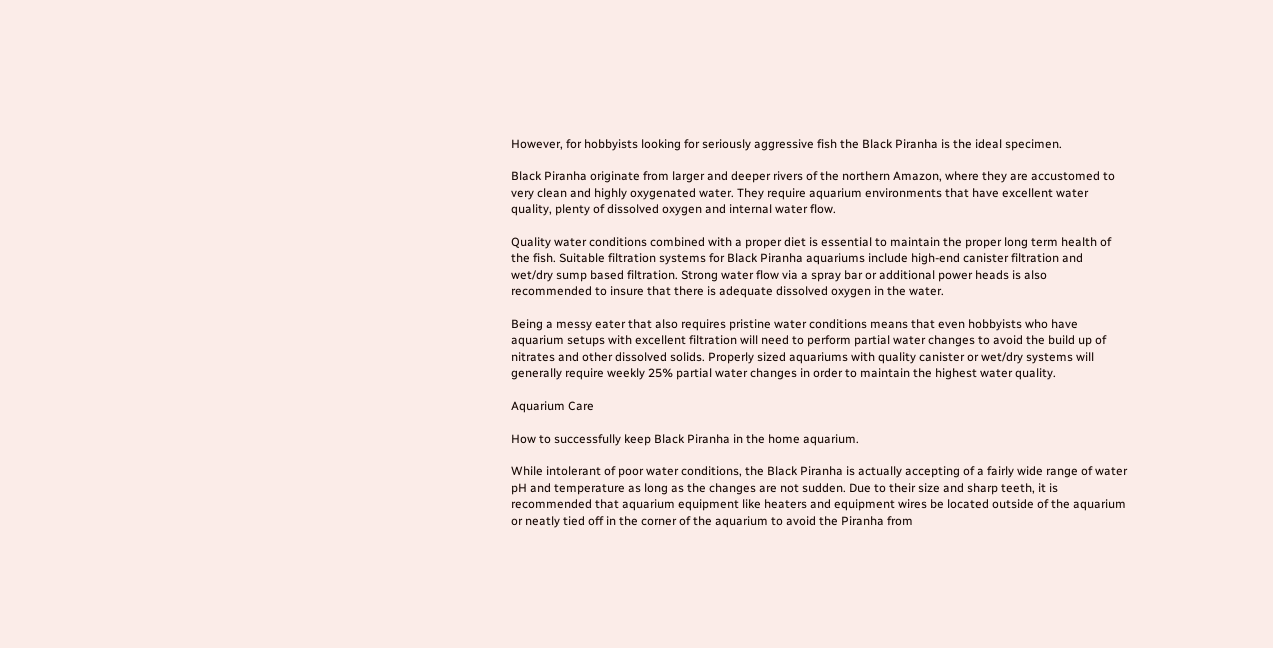However, for hobbyists looking for seriously aggressive fish the Black Piranha is the ideal specimen.

Black Piranha originate from larger and deeper rivers of the northern Amazon, where they are accustomed to very clean and highly oxygenated water. They require aquarium environments that have excellent water quality, plenty of dissolved oxygen and internal water flow.

Quality water conditions combined with a proper diet is essential to maintain the proper long term health of the fish. Suitable filtration systems for Black Piranha aquariums include high-end canister filtration and wet/dry sump based filtration. Strong water flow via a spray bar or additional power heads is also recommended to insure that there is adequate dissolved oxygen in the water.

Being a messy eater that also requires pristine water conditions means that even hobbyists who have aquarium setups with excellent filtration will need to perform partial water changes to avoid the build up of nitrates and other dissolved solids. Properly sized aquariums with quality canister or wet/dry systems will generally require weekly 25% partial water changes in order to maintain the highest water quality.

Aquarium Care

How to successfully keep Black Piranha in the home aquarium.

While intolerant of poor water conditions, the Black Piranha is actually accepting of a fairly wide range of water pH and temperature as long as the changes are not sudden. Due to their size and sharp teeth, it is recommended that aquarium equipment like heaters and equipment wires be located outside of the aquarium or neatly tied off in the corner of the aquarium to avoid the Piranha from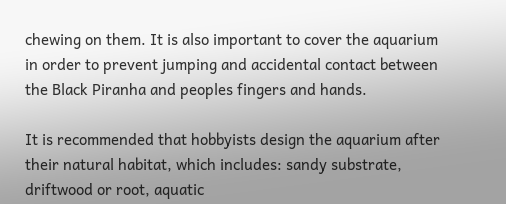chewing on them. It is also important to cover the aquarium in order to prevent jumping and accidental contact between the Black Piranha and peoples fingers and hands.

It is recommended that hobbyists design the aquarium after their natural habitat, which includes: sandy substrate, driftwood or root, aquatic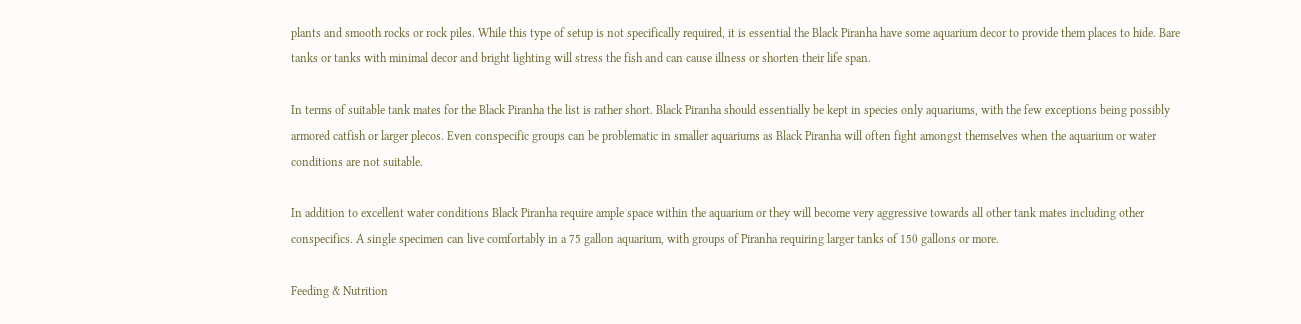plants and smooth rocks or rock piles. While this type of setup is not specifically required, it is essential the Black Piranha have some aquarium decor to provide them places to hide. Bare tanks or tanks with minimal decor and bright lighting will stress the fish and can cause illness or shorten their life span.

In terms of suitable tank mates for the Black Piranha the list is rather short. Black Piranha should essentially be kept in species only aquariums, with the few exceptions being possibly armored catfish or larger plecos. Even conspecific groups can be problematic in smaller aquariums as Black Piranha will often fight amongst themselves when the aquarium or water conditions are not suitable.

In addition to excellent water conditions Black Piranha require ample space within the aquarium or they will become very aggressive towards all other tank mates including other conspecifics. A single specimen can live comfortably in a 75 gallon aquarium, with groups of Piranha requiring larger tanks of 150 gallons or more.

Feeding & Nutrition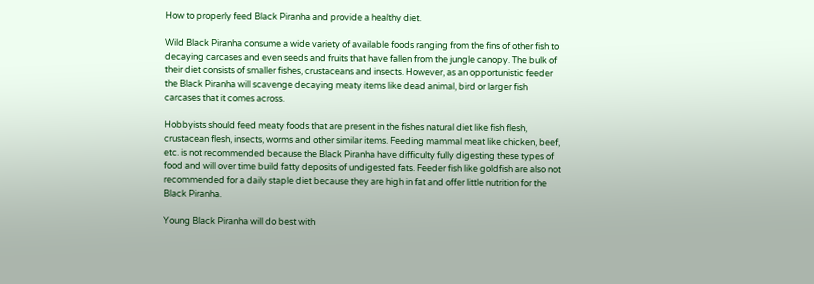How to properly feed Black Piranha and provide a healthy diet.

Wild Black Piranha consume a wide variety of available foods ranging from the fins of other fish to decaying carcases and even seeds and fruits that have fallen from the jungle canopy. The bulk of their diet consists of smaller fishes, crustaceans and insects. However, as an opportunistic feeder the Black Piranha will scavenge decaying meaty items like dead animal, bird or larger fish carcases that it comes across.

Hobbyists should feed meaty foods that are present in the fishes natural diet like fish flesh, crustacean flesh, insects, worms and other similar items. Feeding mammal meat like chicken, beef, etc. is not recommended because the Black Piranha have difficulty fully digesting these types of food and will over time build fatty deposits of undigested fats. Feeder fish like goldfish are also not recommended for a daily staple diet because they are high in fat and offer little nutrition for the Black Piranha.

Young Black Piranha will do best with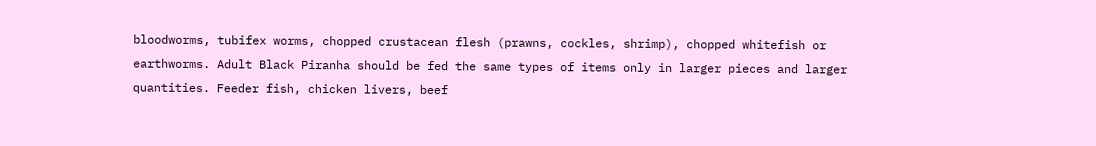bloodworms, tubifex worms, chopped crustacean flesh (prawns, cockles, shrimp), chopped whitefish or earthworms. Adult Black Piranha should be fed the same types of items only in larger pieces and larger quantities. Feeder fish, chicken livers, beef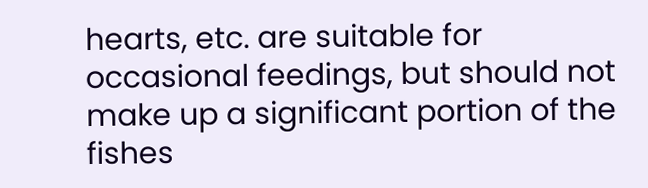hearts, etc. are suitable for occasional feedings, but should not make up a significant portion of the fishes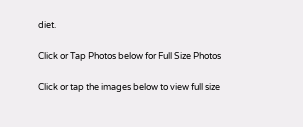diet.

Click or Tap Photos below for Full Size Photos

Click or tap the images below to view full size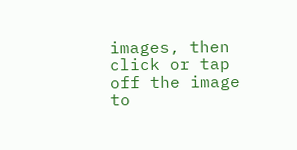images, then click or tap off the image to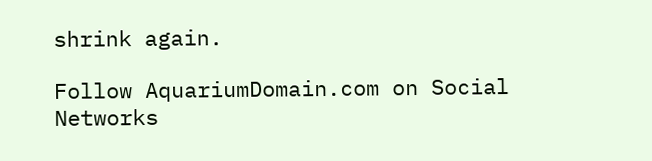shrink again.

Follow AquariumDomain.com on Social Networks